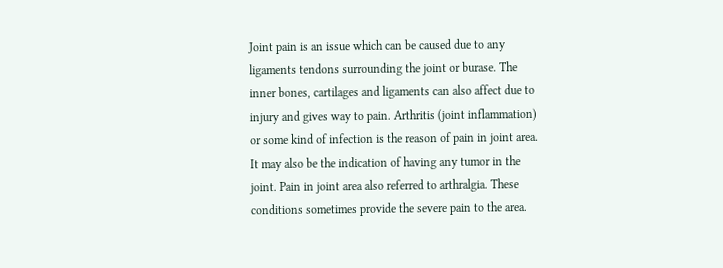Joint pain is an issue which can be caused due to any ligaments tendons surrounding the joint or burase. The inner bones, cartilages and ligaments can also affect due to injury and gives way to pain. Arthritis (joint inflammation) or some kind of infection is the reason of pain in joint area. It may also be the indication of having any tumor in the joint. Pain in joint area also referred to arthralgia. These conditions sometimes provide the severe pain to the area.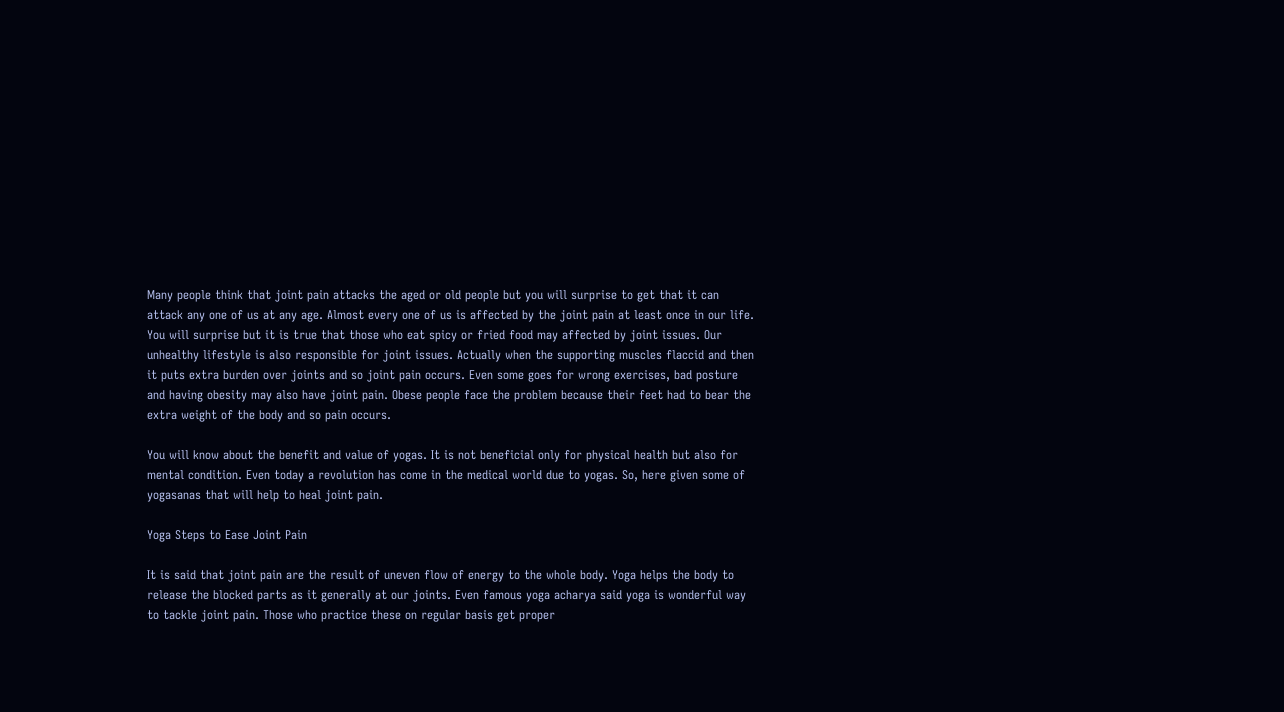Many people think that joint pain attacks the aged or old people but you will surprise to get that it can attack any one of us at any age. Almost every one of us is affected by the joint pain at least once in our life. You will surprise but it is true that those who eat spicy or fried food may affected by joint issues. Our unhealthy lifestyle is also responsible for joint issues. Actually when the supporting muscles flaccid and then it puts extra burden over joints and so joint pain occurs. Even some goes for wrong exercises, bad posture and having obesity may also have joint pain. Obese people face the problem because their feet had to bear the extra weight of the body and so pain occurs.

You will know about the benefit and value of yogas. It is not beneficial only for physical health but also for mental condition. Even today a revolution has come in the medical world due to yogas. So, here given some of yogasanas that will help to heal joint pain.

Yoga Steps to Ease Joint Pain

It is said that joint pain are the result of uneven flow of energy to the whole body. Yoga helps the body to release the blocked parts as it generally at our joints. Even famous yoga acharya said yoga is wonderful way to tackle joint pain. Those who practice these on regular basis get proper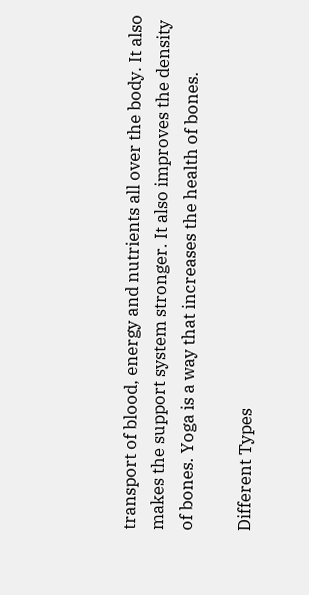transport of blood, energy and nutrients all over the body. It also makes the support system stronger. It also improves the density of bones. Yoga is a way that increases the health of bones.

Different Types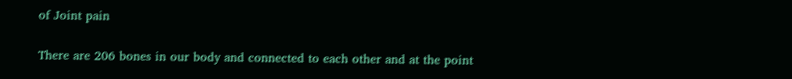of Joint pain

There are 206 bones in our body and connected to each other and at the point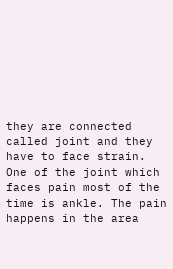they are connected called joint and they have to face strain. One of the joint which faces pain most of the time is ankle. The pain happens in the area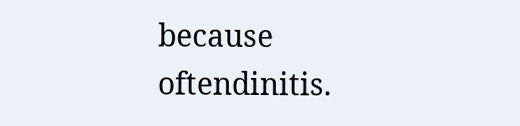because oftendinitis.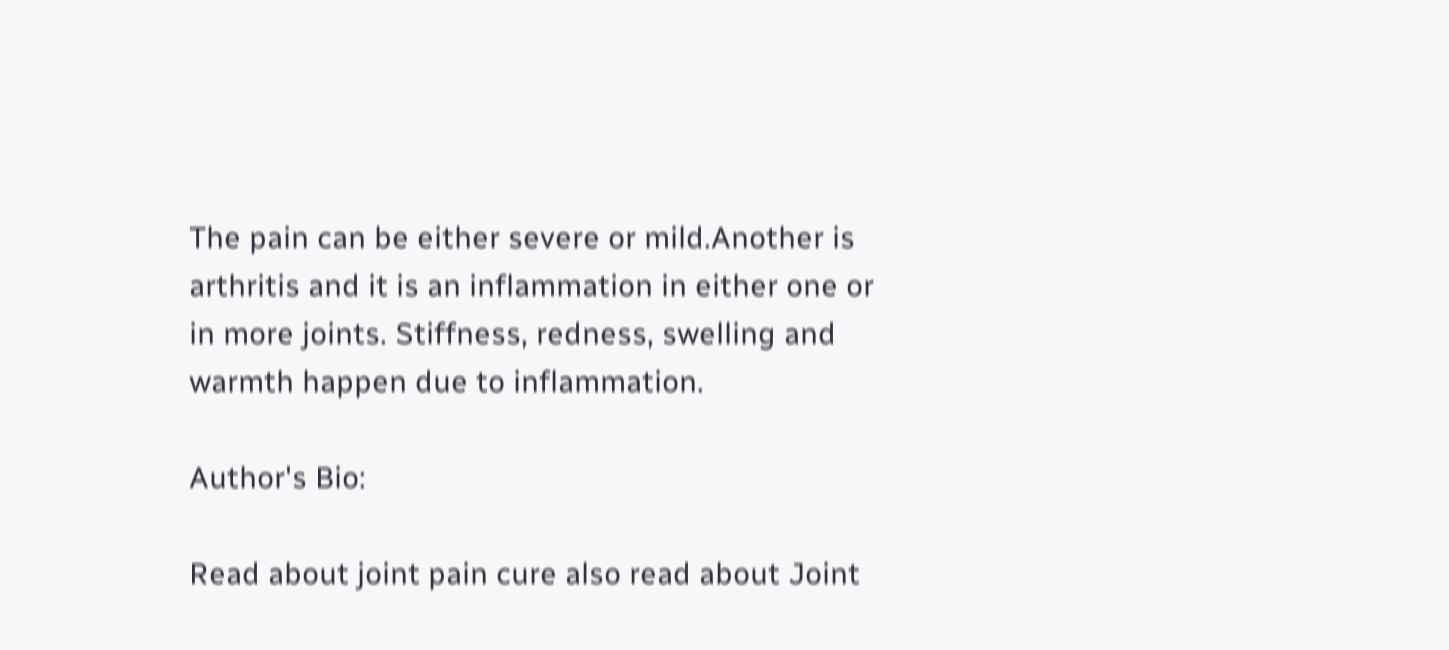The pain can be either severe or mild.Another is arthritis and it is an inflammation in either one or in more joints. Stiffness, redness, swelling and warmth happen due to inflammation.

Author's Bio:

Read about joint pain cure also read about Joint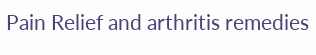Pain Relief and arthritis remedies